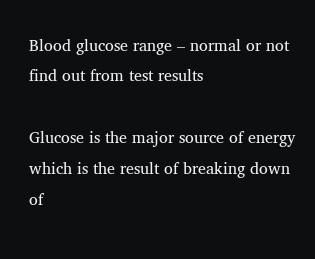Blood glucose range – normal or not find out from test results

Glucose is the major source of energy which is the result of breaking down of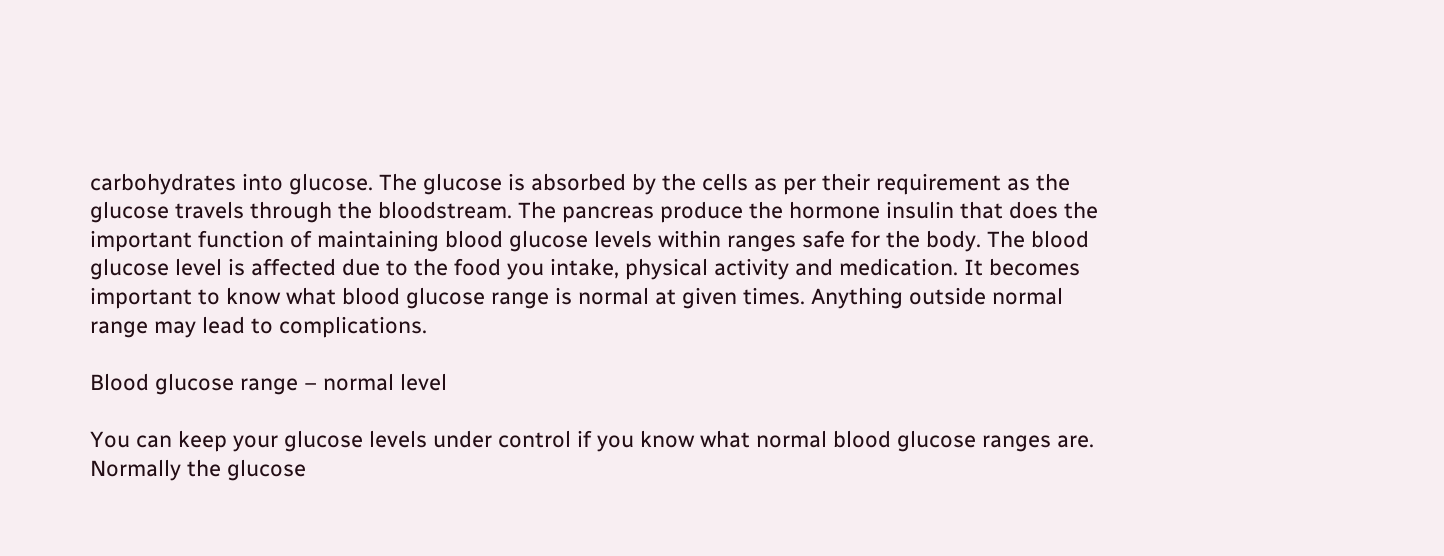carbohydrates into glucose. The glucose is absorbed by the cells as per their requirement as the glucose travels through the bloodstream. The pancreas produce the hormone insulin that does the important function of maintaining blood glucose levels within ranges safe for the body. The blood glucose level is affected due to the food you intake, physical activity and medication. It becomes important to know what blood glucose range is normal at given times. Anything outside normal range may lead to complications.

Blood glucose range – normal level

You can keep your glucose levels under control if you know what normal blood glucose ranges are. Normally the glucose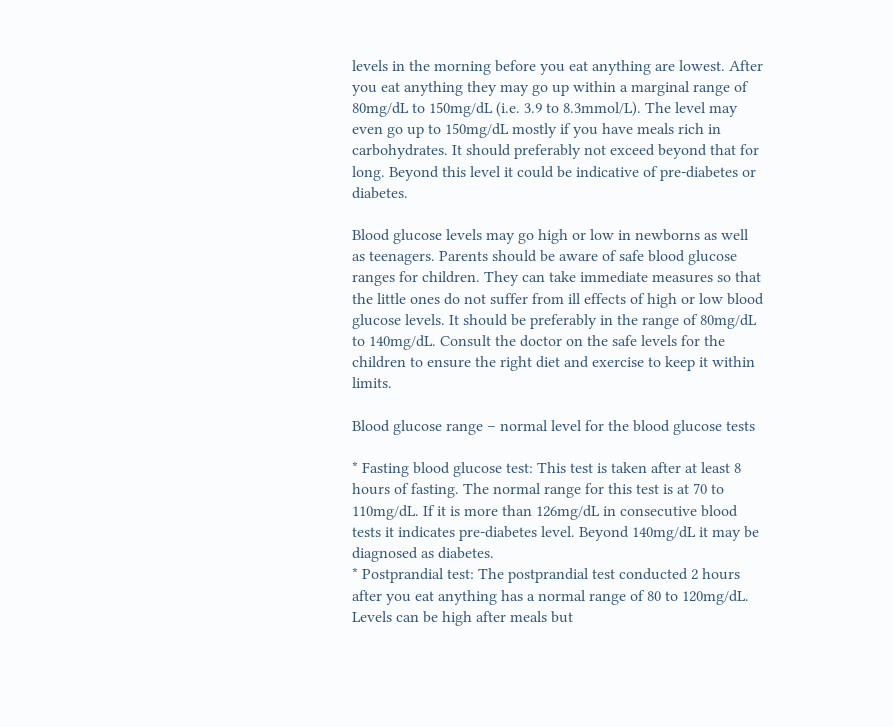levels in the morning before you eat anything are lowest. After you eat anything they may go up within a marginal range of 80mg/dL to 150mg/dL (i.e. 3.9 to 8.3mmol/L). The level may even go up to 150mg/dL mostly if you have meals rich in carbohydrates. It should preferably not exceed beyond that for long. Beyond this level it could be indicative of pre-diabetes or diabetes.

Blood glucose levels may go high or low in newborns as well as teenagers. Parents should be aware of safe blood glucose ranges for children. They can take immediate measures so that the little ones do not suffer from ill effects of high or low blood glucose levels. It should be preferably in the range of 80mg/dL to 140mg/dL. Consult the doctor on the safe levels for the children to ensure the right diet and exercise to keep it within limits.

Blood glucose range – normal level for the blood glucose tests

* Fasting blood glucose test: This test is taken after at least 8 hours of fasting. The normal range for this test is at 70 to 110mg/dL. If it is more than 126mg/dL in consecutive blood tests it indicates pre-diabetes level. Beyond 140mg/dL it may be diagnosed as diabetes.
* Postprandial test: The postprandial test conducted 2 hours after you eat anything has a normal range of 80 to 120mg/dL. Levels can be high after meals but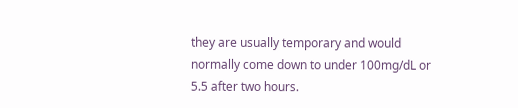they are usually temporary and would normally come down to under 100mg/dL or 5.5 after two hours.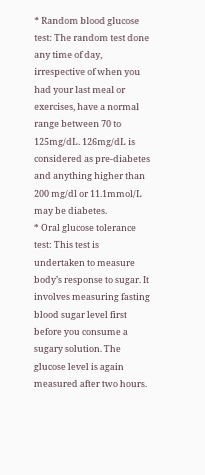* Random blood glucose test: The random test done any time of day, irrespective of when you had your last meal or exercises, have a normal range between 70 to 125mg/dL. 126mg/dL is considered as pre-diabetes and anything higher than 200 mg/dl or 11.1mmol/L may be diabetes.
* Oral glucose tolerance test: This test is undertaken to measure body’s response to sugar. It involves measuring fasting blood sugar level first before you consume a sugary solution. The glucose level is again measured after two hours.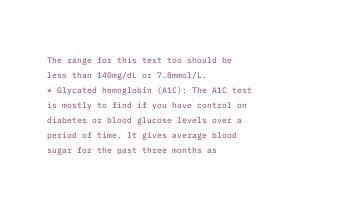The range for this test too should be less than 140mg/dL or 7.8mmol/L.
* Glycated hemoglobin (A1C): The A1C test is mostly to find if you have control on diabetes or blood glucose levels over a period of time. It gives average blood sugar for the past three months as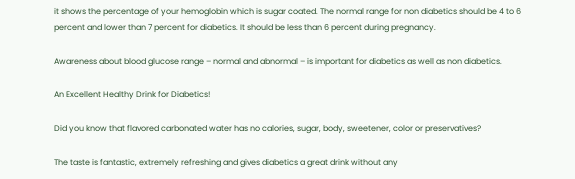it shows the percentage of your hemoglobin which is sugar coated. The normal range for non diabetics should be 4 to 6 percent and lower than 7 percent for diabetics. It should be less than 6 percent during pregnancy.

Awareness about blood glucose range – normal and abnormal – is important for diabetics as well as non diabetics.

An Excellent Healthy Drink for Diabetics!

Did you know that flavored carbonated water has no calories, sugar, body, sweetener, color or preservatives?

The taste is fantastic, extremely refreshing and gives diabetics a great drink without any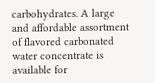carbohydrates. A large
and affordable assortment of flavored carbonated water concentrate is available for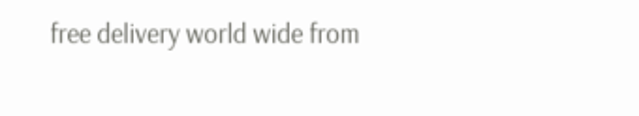free delivery world wide from